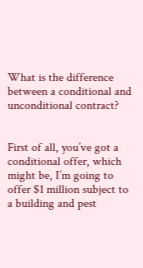What is the difference between a conditional and unconditional contract?


First of all, you’ve got a conditional offer, which might be, I’m going to offer $1 million subject to a building and pest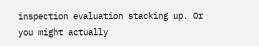inspection evaluation stacking up. Or you might actually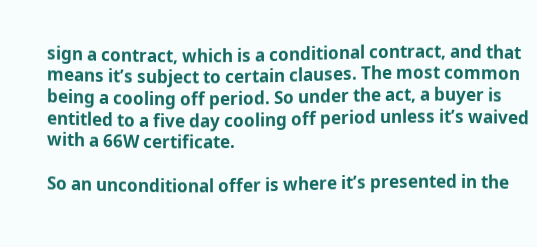sign a contract, which is a conditional contract, and that means it’s subject to certain clauses. The most common being a cooling off period. So under the act, a buyer is entitled to a five day cooling off period unless it’s waived with a 66W certificate.

So an unconditional offer is where it’s presented in the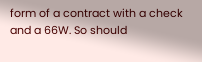form of a contract with a check and a 66W. So should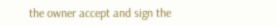the owner accept and sign the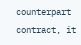counterpart contract, it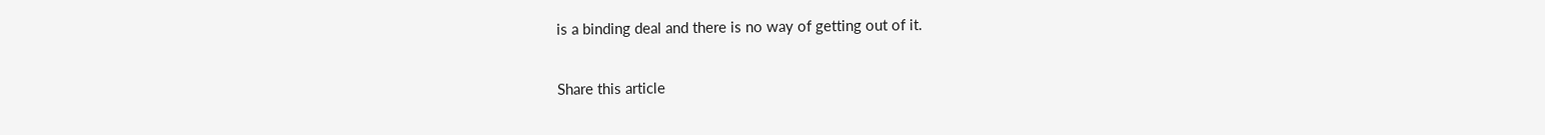is a binding deal and there is no way of getting out of it.

Share this article